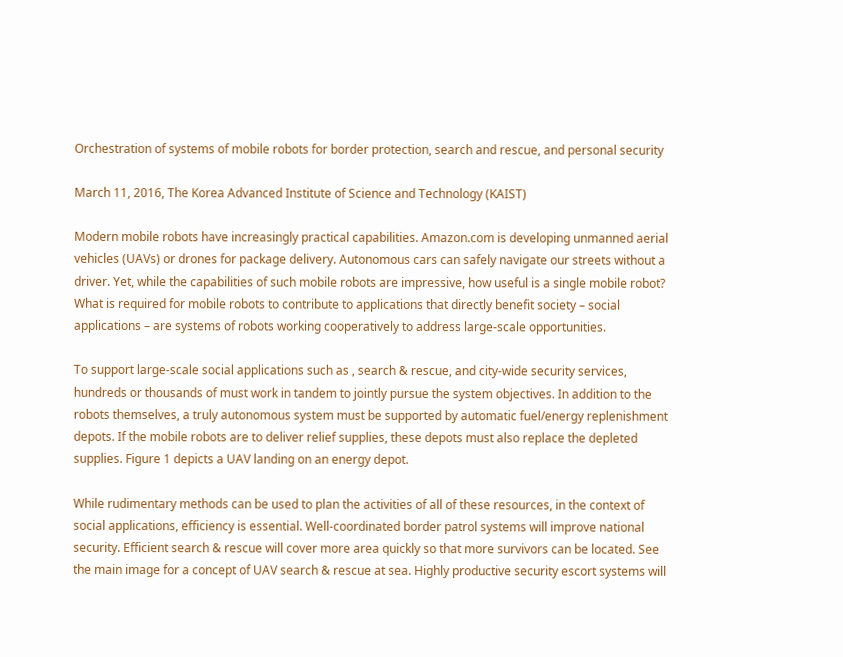Orchestration of systems of mobile robots for border protection, search and rescue, and personal security

March 11, 2016, The Korea Advanced Institute of Science and Technology (KAIST)

Modern mobile robots have increasingly practical capabilities. Amazon.com is developing unmanned aerial vehicles (UAVs) or drones for package delivery. Autonomous cars can safely navigate our streets without a driver. Yet, while the capabilities of such mobile robots are impressive, how useful is a single mobile robot? What is required for mobile robots to contribute to applications that directly benefit society – social applications – are systems of robots working cooperatively to address large-scale opportunities.

To support large-scale social applications such as , search & rescue, and city-wide security services, hundreds or thousands of must work in tandem to jointly pursue the system objectives. In addition to the robots themselves, a truly autonomous system must be supported by automatic fuel/energy replenishment depots. If the mobile robots are to deliver relief supplies, these depots must also replace the depleted supplies. Figure 1 depicts a UAV landing on an energy depot.

While rudimentary methods can be used to plan the activities of all of these resources, in the context of social applications, efficiency is essential. Well-coordinated border patrol systems will improve national security. Efficient search & rescue will cover more area quickly so that more survivors can be located. See the main image for a concept of UAV search & rescue at sea. Highly productive security escort systems will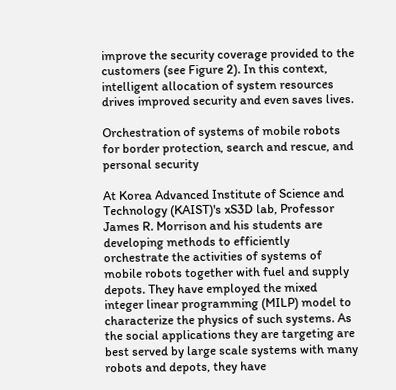improve the security coverage provided to the customers (see Figure 2). In this context, intelligent allocation of system resources drives improved security and even saves lives.

Orchestration of systems of mobile robots for border protection, search and rescue, and personal security

At Korea Advanced Institute of Science and Technology (KAIST)'s xS3D lab, Professor James R. Morrison and his students are developing methods to efficiently orchestrate the activities of systems of mobile robots together with fuel and supply depots. They have employed the mixed integer linear programming (MILP) model to characterize the physics of such systems. As the social applications they are targeting are best served by large scale systems with many robots and depots, they have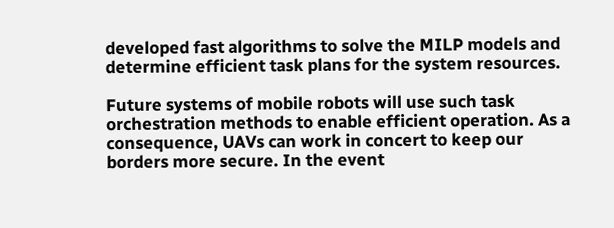developed fast algorithms to solve the MILP models and determine efficient task plans for the system resources.

Future systems of mobile robots will use such task orchestration methods to enable efficient operation. As a consequence, UAVs can work in concert to keep our borders more secure. In the event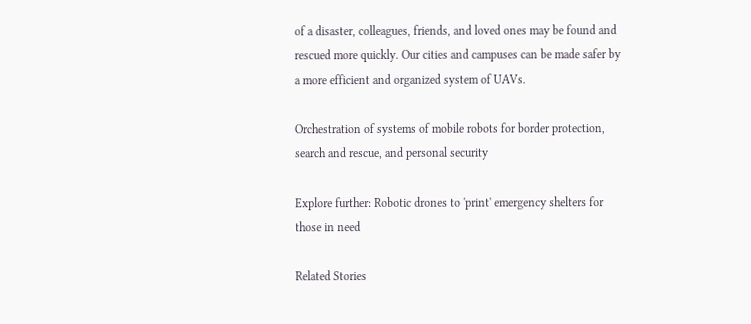of a disaster, colleagues, friends, and loved ones may be found and rescued more quickly. Our cities and campuses can be made safer by a more efficient and organized system of UAVs.

Orchestration of systems of mobile robots for border protection, search and rescue, and personal security

Explore further: Robotic drones to 'print' emergency shelters for those in need

Related Stories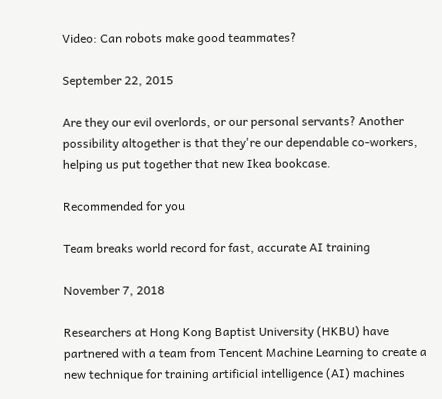Video: Can robots make good teammates?

September 22, 2015

Are they our evil overlords, or our personal servants? Another possibility altogether is that they're our dependable co-workers, helping us put together that new Ikea bookcase.

Recommended for you

Team breaks world record for fast, accurate AI training

November 7, 2018

Researchers at Hong Kong Baptist University (HKBU) have partnered with a team from Tencent Machine Learning to create a new technique for training artificial intelligence (AI) machines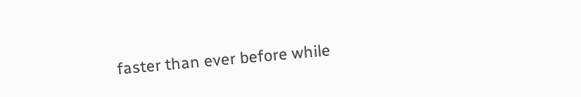faster than ever before while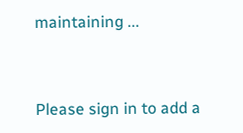maintaining ...


Please sign in to add a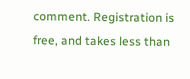comment. Registration is free, and takes less than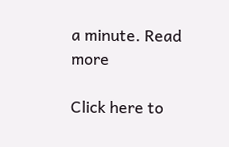a minute. Read more

Click here to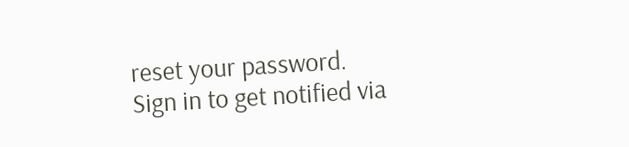reset your password.
Sign in to get notified via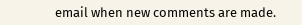email when new comments are made.